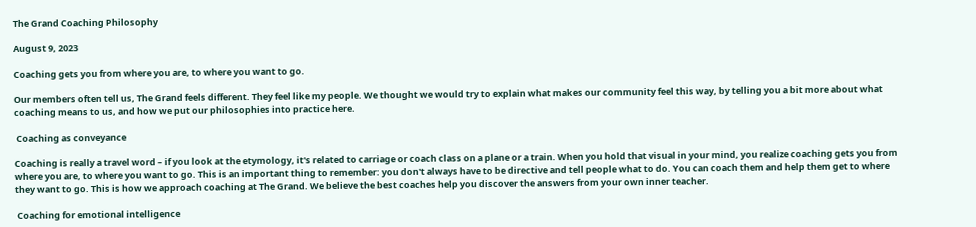The Grand Coaching Philosophy

August 9, 2023

Coaching gets you from where you are, to where you want to go.

Our members often tell us, The Grand feels different. They feel like my people. We thought we would try to explain what makes our community feel this way, by telling you a bit more about what coaching means to us, and how we put our philosophies into practice here.

 Coaching as conveyance

Coaching is really a travel word – if you look at the etymology, it's related to carriage or coach class on a plane or a train. When you hold that visual in your mind, you realize coaching gets you from where you are, to where you want to go. This is an important thing to remember: you don't always have to be directive and tell people what to do. You can coach them and help them get to where they want to go. This is how we approach coaching at The Grand. We believe the best coaches help you discover the answers from your own inner teacher.

 Coaching for emotional intelligence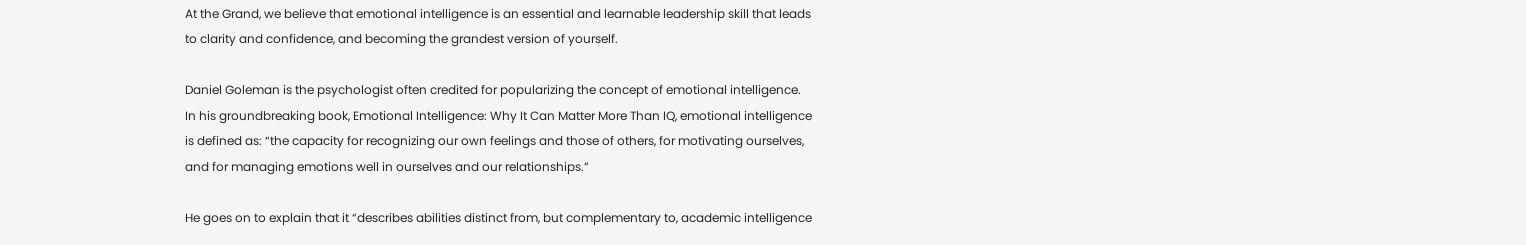At the Grand, we believe that emotional intelligence is an essential and learnable leadership skill that leads to clarity and confidence, and becoming the grandest version of yourself.

Daniel Goleman is the psychologist often credited for popularizing the concept of emotional intelligence. In his groundbreaking book, Emotional Intelligence: Why It Can Matter More Than IQ, emotional intelligence is defined as: “the capacity for recognizing our own feelings and those of others, for motivating ourselves, and for managing emotions well in ourselves and our relationships.”

He goes on to explain that it “describes abilities distinct from, but complementary to, academic intelligence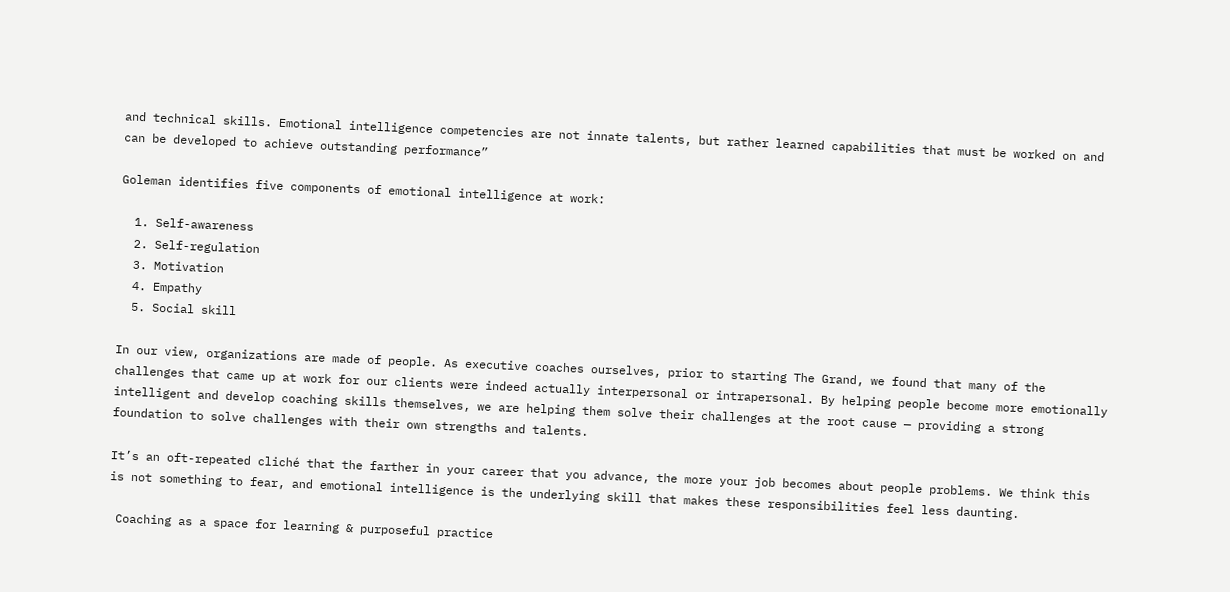and technical skills. Emotional intelligence competencies are not innate talents, but rather learned capabilities that must be worked on and can be developed to achieve outstanding performance”

Goleman identifies five components of emotional intelligence at work:

  1. Self-awareness
  2. Self-regulation
  3. Motivation
  4. Empathy
  5. Social skill

In our view, organizations are made of people. As executive coaches ourselves, prior to starting The Grand, we found that many of the challenges that came up at work for our clients were indeed actually interpersonal or intrapersonal. By helping people become more emotionally intelligent and develop coaching skills themselves, we are helping them solve their challenges at the root cause — providing a strong foundation to solve challenges with their own strengths and talents.

It’s an oft-repeated cliché that the farther in your career that you advance, the more your job becomes about people problems. We think this is not something to fear, and emotional intelligence is the underlying skill that makes these responsibilities feel less daunting.

 Coaching as a space for learning & purposeful practice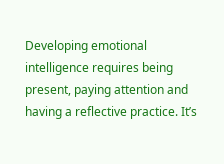Developing emotional intelligence requires being present, paying attention and having a reflective practice. It’s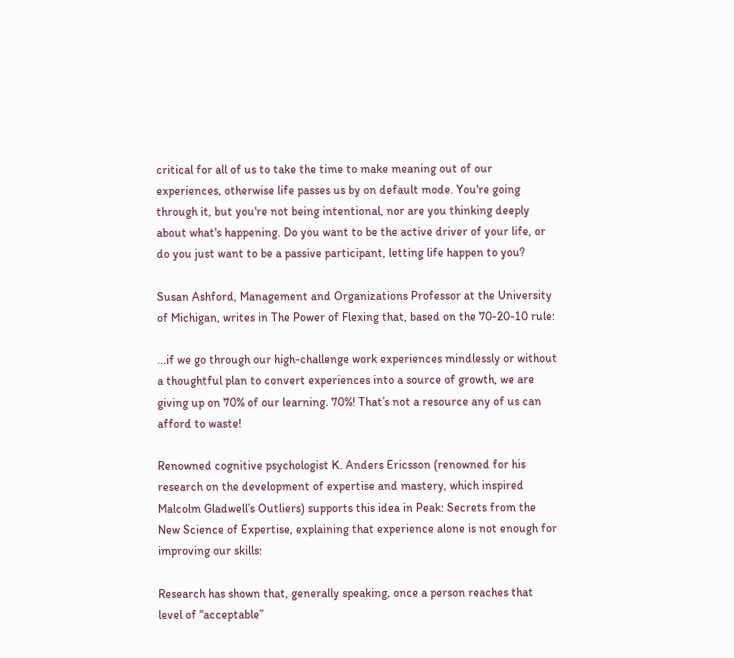critical for all of us to take the time to make meaning out of our experiences, otherwise life passes us by on default mode. You're going through it, but you're not being intentional, nor are you thinking deeply about what's happening. Do you want to be the active driver of your life, or do you just want to be a passive participant, letting life happen to you?

Susan Ashford, Management and Organizations Professor at the University of Michigan, writes in The Power of Flexing that, based on the 70-20-10 rule:

...if we go through our high-challenge work experiences mindlessly or without a thoughtful plan to convert experiences into a source of growth, we are giving up on 70% of our learning. 70%! That’s not a resource any of us can afford to waste!

Renowned cognitive psychologist K. Anders Ericsson (renowned for his research on the development of expertise and mastery, which inspired Malcolm Gladwell’s Outliers) supports this idea in Peak: Secrets from the New Science of Expertise, explaining that experience alone is not enough for improving our skills:

Research has shown that, generally speaking, once a person reaches that level of “acceptable”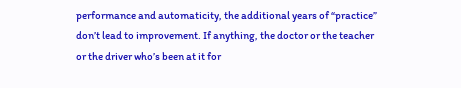performance and automaticity, the additional years of “practice” don’t lead to improvement. If anything, the doctor or the teacher or the driver who’s been at it for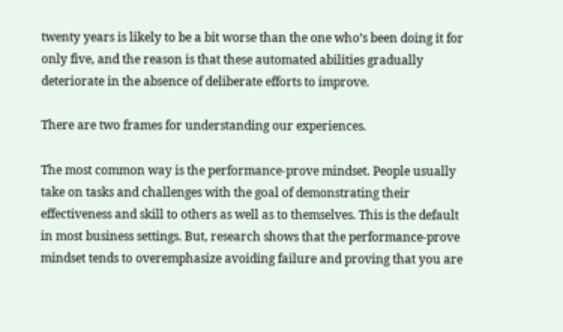twenty years is likely to be a bit worse than the one who’s been doing it for only five, and the reason is that these automated abilities gradually deteriorate in the absence of deliberate efforts to improve.

There are two frames for understanding our experiences.

The most common way is the performance-prove mindset. People usually take on tasks and challenges with the goal of demonstrating their effectiveness and skill to others as well as to themselves. This is the default in most business settings. But, research shows that the performance-prove mindset tends to overemphasize avoiding failure and proving that you are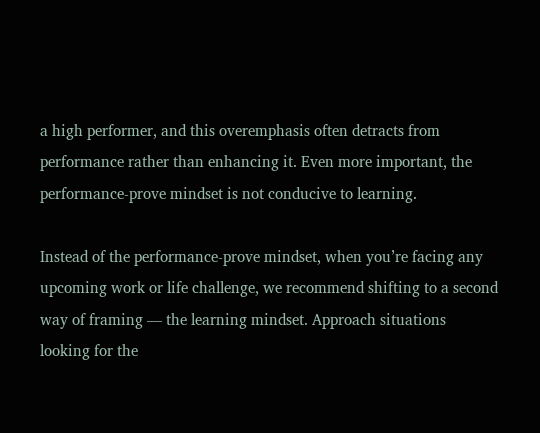a high performer, and this overemphasis often detracts from performance rather than enhancing it. Even more important, the performance-prove mindset is not conducive to learning.

Instead of the performance-prove mindset, when you’re facing any upcoming work or life challenge, we recommend shifting to a second way of framing — the learning mindset. Approach situations looking for the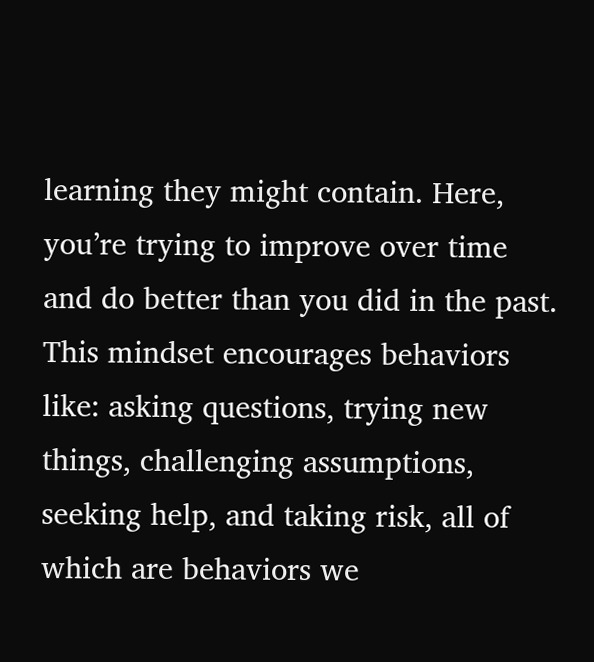learning they might contain. Here, you’re trying to improve over time and do better than you did in the past. This mindset encourages behaviors like: asking questions, trying new things, challenging assumptions, seeking help, and taking risk, all of which are behaviors we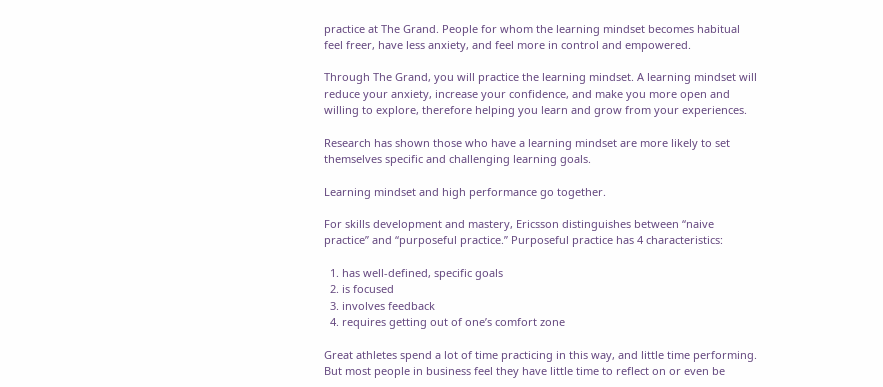practice at The Grand. People for whom the learning mindset becomes habitual feel freer, have less anxiety, and feel more in control and empowered.

Through The Grand, you will practice the learning mindset. A learning mindset will reduce your anxiety, increase your confidence, and make you more open and willing to explore, therefore helping you learn and grow from your experiences.

Research has shown those who have a learning mindset are more likely to set themselves specific and challenging learning goals.

Learning mindset and high performance go together.

For skills development and mastery, Ericsson distinguishes between “naive practice” and “purposeful practice.” Purposeful practice has 4 characteristics:

  1. has well-defined, specific goals
  2. is focused
  3. involves feedback
  4. requires getting out of one’s comfort zone

Great athletes spend a lot of time practicing in this way, and little time performing. But most people in business feel they have little time to reflect on or even be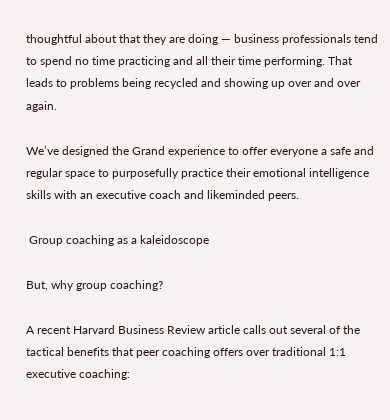thoughtful about that they are doing — business professionals tend to spend no time practicing and all their time performing. That leads to problems being recycled and showing up over and over again.

We’ve designed the Grand experience to offer everyone a safe and regular space to purposefully practice their emotional intelligence skills with an executive coach and likeminded peers.

 Group coaching as a kaleidoscope

But, why group coaching?

A recent Harvard Business Review article calls out several of the tactical benefits that peer coaching offers over traditional 1:1 executive coaching: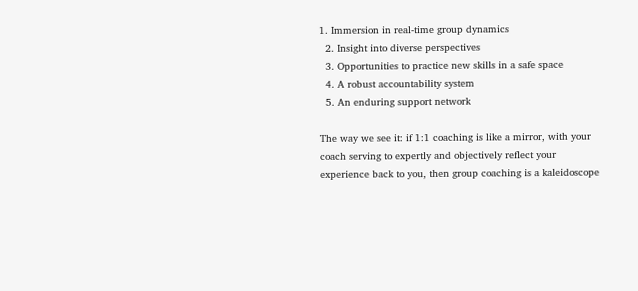1. Immersion in real-time group dynamics
  2. Insight into diverse perspectives
  3. Opportunities to practice new skills in a safe space
  4. A robust accountability system
  5. An enduring support network

The way we see it: if 1:1 coaching is like a mirror, with your coach serving to expertly and objectively reflect your experience back to you, then group coaching is a kaleidoscope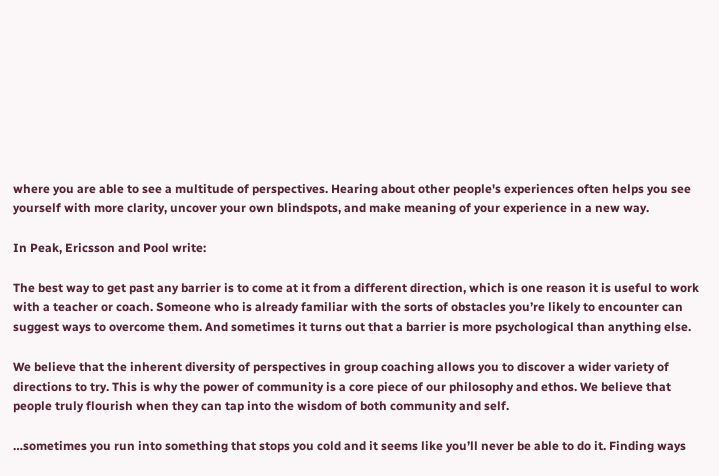where you are able to see a multitude of perspectives. Hearing about other people's experiences often helps you see yourself with more clarity, uncover your own blindspots, and make meaning of your experience in a new way.

In Peak, Ericsson and Pool write:

The best way to get past any barrier is to come at it from a different direction, which is one reason it is useful to work with a teacher or coach. Someone who is already familiar with the sorts of obstacles you’re likely to encounter can suggest ways to overcome them. And sometimes it turns out that a barrier is more psychological than anything else.

We believe that the inherent diversity of perspectives in group coaching allows you to discover a wider variety of directions to try. This is why the power of community is a core piece of our philosophy and ethos. We believe that people truly flourish when they can tap into the wisdom of both community and self.

…sometimes you run into something that stops you cold and it seems like you’ll never be able to do it. Finding ways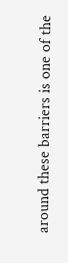around these barriers is one of the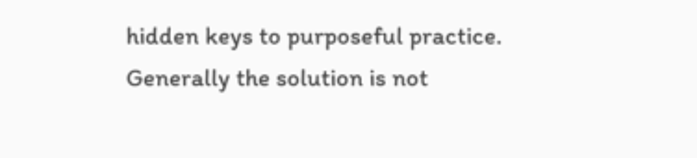hidden keys to purposeful practice. Generally the solution is not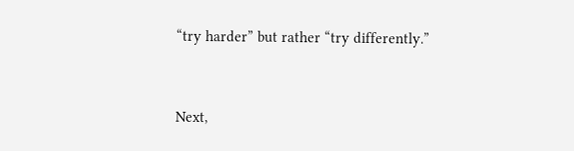“try harder” but rather “try differently.”


Next,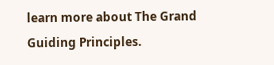learn more about The Grand Guiding Principles.